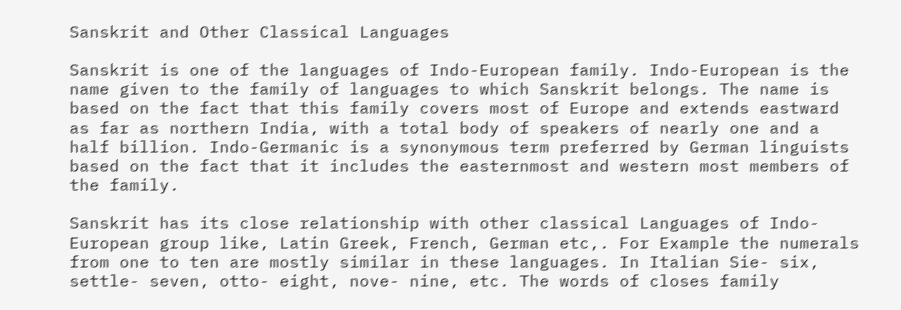Sanskrit and Other Classical Languages

Sanskrit is one of the languages of Indo-European family. Indo-European is the name given to the family of languages to which Sanskrit belongs. The name is based on the fact that this family covers most of Europe and extends eastward as far as northern India, with a total body of speakers of nearly one and a half billion. Indo-Germanic is a synonymous term preferred by German linguists based on the fact that it includes the easternmost and western most members of the family.

Sanskrit has its close relationship with other classical Languages of Indo-European group like, Latin Greek, French, German etc,. For Example the numerals from one to ten are mostly similar in these languages. In Italian Sie- six, settle- seven, otto- eight, nove- nine, etc. The words of closes family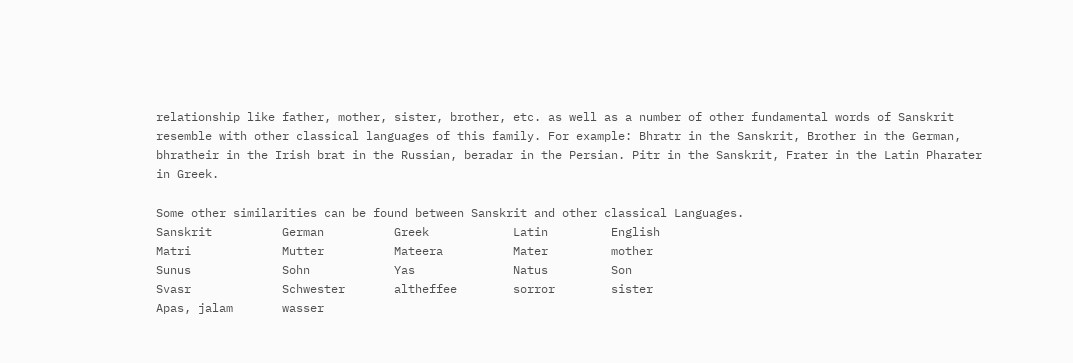relationship like father, mother, sister, brother, etc. as well as a number of other fundamental words of Sanskrit resemble with other classical languages of this family. For example: Bhratr in the Sanskrit, Brother in the German, bhratheir in the Irish brat in the Russian, beradar in the Persian. Pitr in the Sanskrit, Frater in the Latin Pharater in Greek.

Some other similarities can be found between Sanskrit and other classical Languages.
Sanskrit          German          Greek            Latin         English
Matri             Mutter          Mateera          Mater         mother
Sunus             Sohn            Yas              Natus         Son
Svasr             Schwester       altheffee        sorror        sister
Apas, jalam       wasser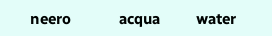neero            acqua         water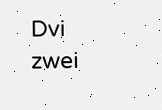Dvi               zwei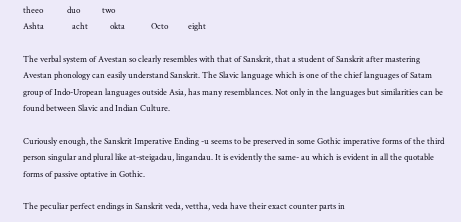theeo            duo           two
Ashta              acht           okta             Octo          eight

The verbal system of Avestan so clearly resembles with that of Sanskrit, that a student of Sanskrit after mastering Avestan phonology can easily understand Sanskrit. The Slavic language which is one of the chief languages of Satam group of Indo-Uropean languages outside Asia, has many resemblances. Not only in the languages but similarities can be found between Slavic and Indian Culture.

Curiously enough, the Sanskrit Imperative Ending -u seems to be preserved in some Gothic imperative forms of the third person singular and plural like at-steigadau, lingandau. It is evidently the same- au which is evident in all the quotable forms of passive optative in Gothic.

The peculiar perfect endings in Sanskrit veda, vettha, veda have their exact counter parts in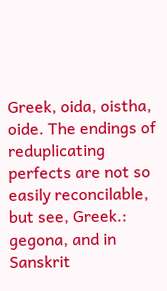Greek, oida, oistha, oide. The endings of reduplicating perfects are not so easily reconcilable, but see, Greek.: gegona, and in Sanskrit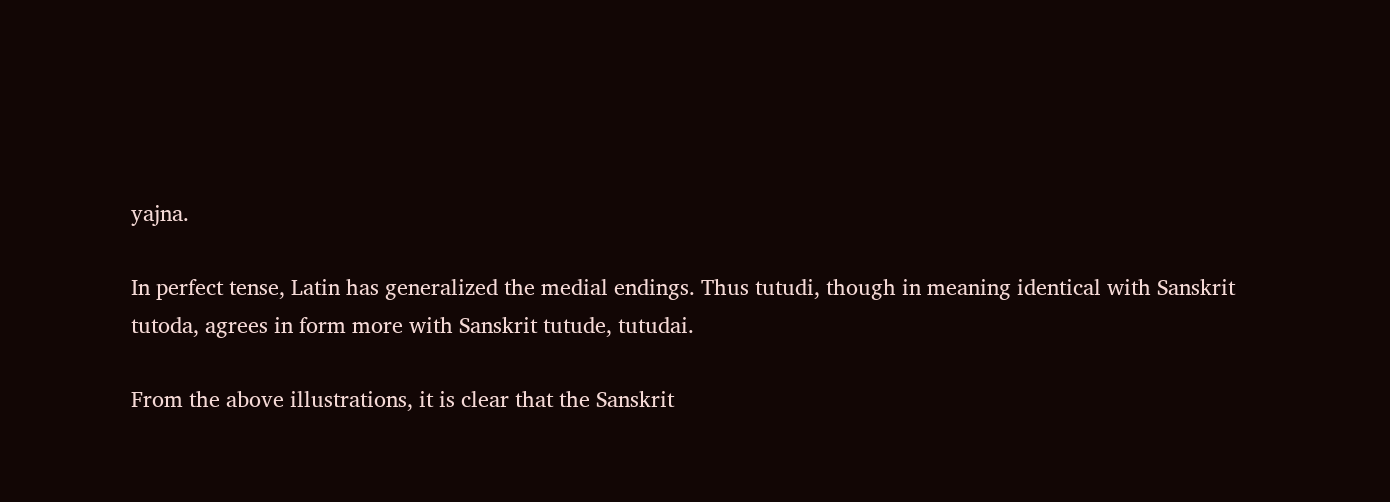yajna.

In perfect tense, Latin has generalized the medial endings. Thus tutudi, though in meaning identical with Sanskrit tutoda, agrees in form more with Sanskrit tutude, tutudai.

From the above illustrations, it is clear that the Sanskrit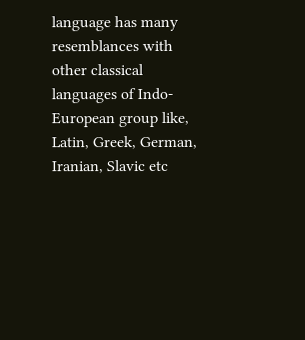language has many resemblances with other classical languages of Indo-European group like, Latin, Greek, German, Iranian, Slavic etc